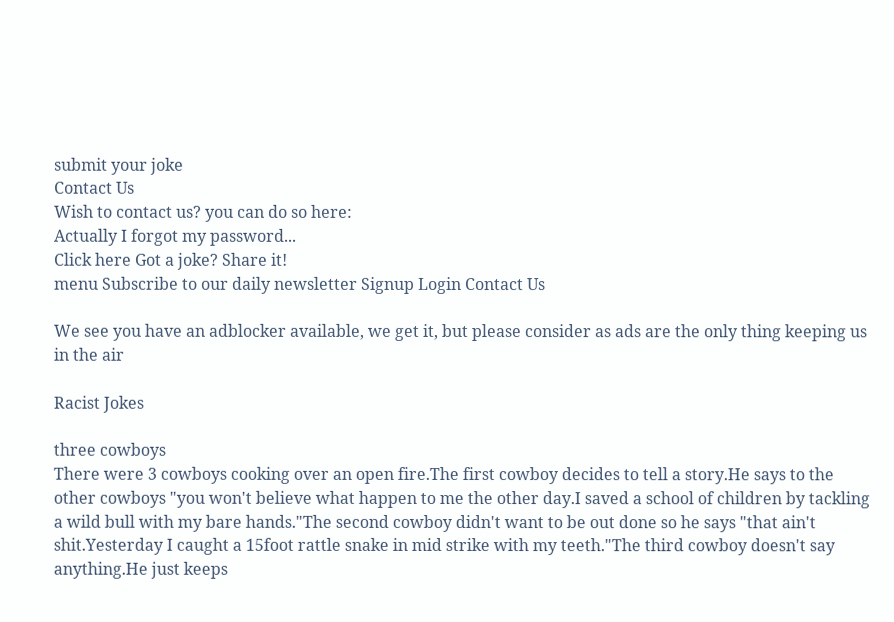submit your joke
Contact Us
Wish to contact us? you can do so here:
Actually I forgot my password...
Click here Got a joke? Share it!
menu Subscribe to our daily newsletter Signup Login Contact Us

We see you have an adblocker available, we get it, but please consider as ads are the only thing keeping us in the air

Racist Jokes

three cowboys
There were 3 cowboys cooking over an open fire.The first cowboy decides to tell a story.He says to the other cowboys "you won't believe what happen to me the other day.I saved a school of children by tackling a wild bull with my bare hands."The second cowboy didn't want to be out done so he says "that ain't shit.Yesterday I caught a 15foot rattle snake in mid strike with my teeth."The third cowboy doesn't say anything.He just keeps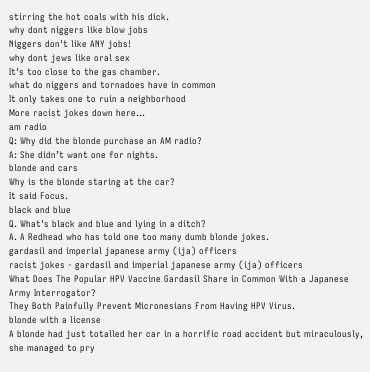stirring the hot coals with his dick.
why dont niggers like blow jobs
Niggers don't like ANY jobs!
why dont jews like oral sex
It's too close to the gas chamber.
what do niggers and tornadoes have in common
It only takes one to ruin a neighborhood
More racist jokes down here...
am radio
Q: Why did the blonde purchase an AM radio?
A: She didn’t want one for nights.
blonde and cars
Why is the blonde staring at the car?
It said Focus.
black and blue
Q. What's black and blue and lying in a ditch?
A. A Redhead who has told one too many dumb blonde jokes.
gardasil and imperial japanese army (ija) officers
racist jokes - gardasil and imperial japanese army (ija) officers
What Does The Popular HPV Vaccine Gardasil Share in Common With a Japanese Army Interrogator?
They Both Painfully Prevent Micronesians From Having HPV Virus.
blonde with a license
A blonde had just totalled her car in a horrific road accident but miraculously, she managed to pry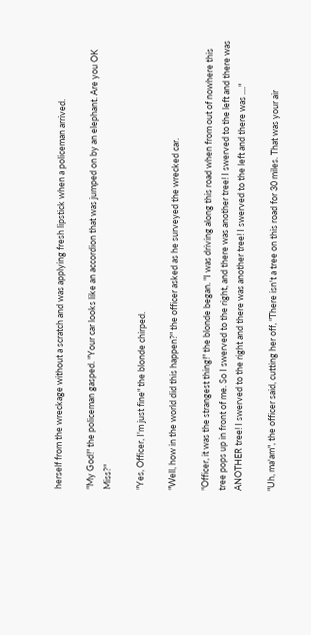herself from the wreckage without a scratch and was applying fresh lipstick when a policeman arrived.

"My God!" the policeman gasped. "Your car looks like an accordion that was jumped on by an elephant. Are you OK Miss?"

"Yes, Officer, I'm just fine" the blonde chirped.

"Well, how in the world did this happen?" the officer asked as he surveyed the wrecked car.

"Officer, it was the strangest thing!" the blonde began. "I was driving along this road when from out of nowhere this tree pops up in front of me. So I swerved to the right, and there was another tree! I swerved to the left and there was ANOTHER tree! I swerved to the right and there was another tree! I swerved to the left and there was ...."

"Uh, ma'am", the officer said, cutting her off, "There isn't a tree on this road for 30 miles. That was your air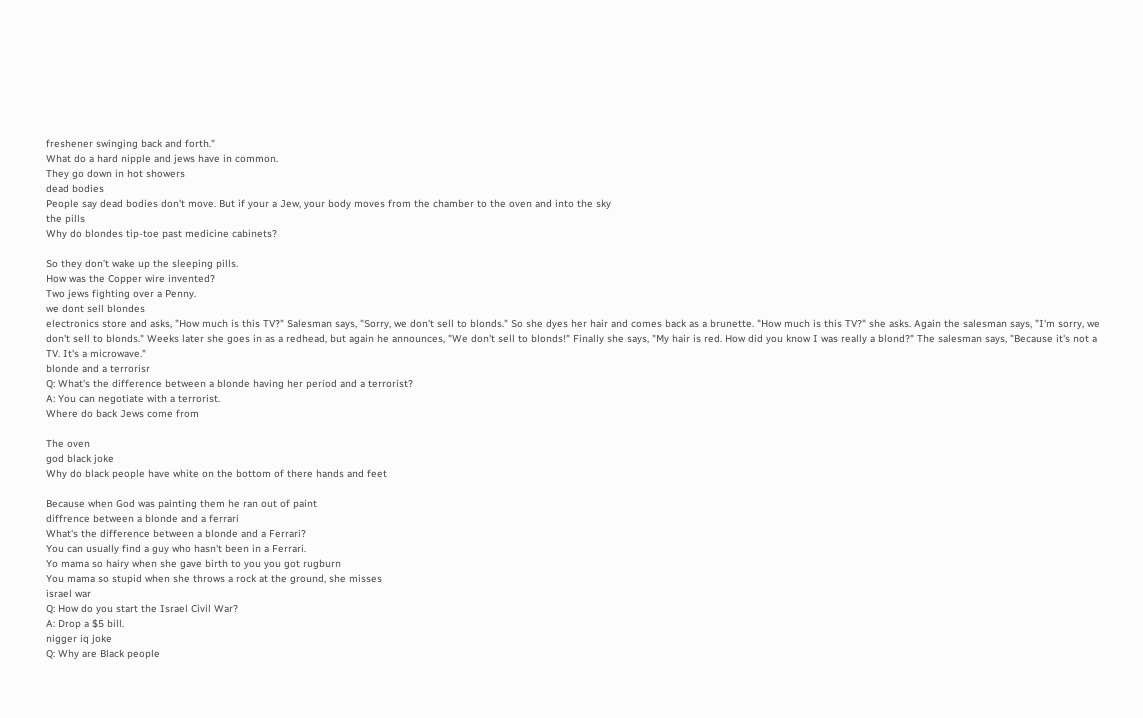freshener swinging back and forth."
What do a hard nipple and jews have in common.
They go down in hot showers
dead bodies
People say dead bodies don't move. But if your a Jew, your body moves from the chamber to the oven and into the sky
the pills
Why do blondes tip-toe past medicine cabinets?

So they don’t wake up the sleeping pills.
How was the Copper wire invented?
Two jews fighting over a Penny.
we dont sell blondes
electronics store and asks, "How much is this TV?" Salesman says, "Sorry, we don't sell to blonds." So she dyes her hair and comes back as a brunette. "How much is this TV?" she asks. Again the salesman says, "I'm sorry, we don't sell to blonds." Weeks later she goes in as a redhead, but again he announces, "We don't sell to blonds!" Finally she says, "My hair is red. How did you know I was really a blond?" The salesman says, "Because it's not a TV. It's a microwave."
blonde and a terrorisr
Q: What's the difference between a blonde having her period and a terrorist?
A: You can negotiate with a terrorist.
Where do back Jews come from

The oven
god black joke
Why do black people have white on the bottom of there hands and feet

Because when God was painting them he ran out of paint
diffrence between a blonde and a ferrari
What's the difference between a blonde and a Ferrari?
You can usually find a guy who hasn't been in a Ferrari.
Yo mama so hairy when she gave birth to you you got rugburn
You mama so stupid when she throws a rock at the ground, she misses
israel war
Q: How do you start the Israel Civil War?
A: Drop a $5 bill.
nigger iq joke
Q: Why are Black people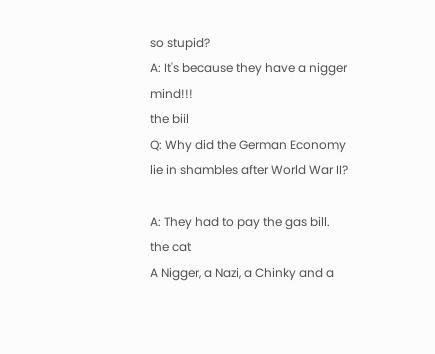so stupid?
A: It's because they have a nigger mind!!!
the biil
Q: Why did the German Economy lie in shambles after World War II?

A: They had to pay the gas bill.
the cat
A Nigger, a Nazi, a Chinky and a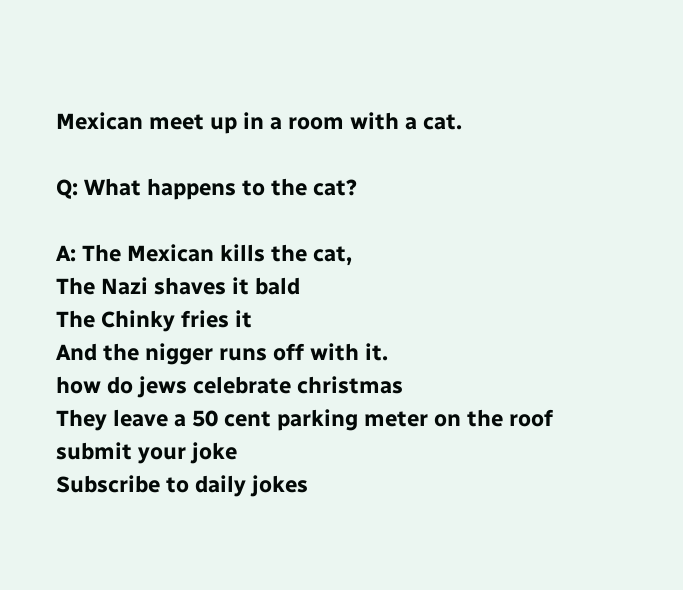Mexican meet up in a room with a cat.

Q: What happens to the cat?

A: The Mexican kills the cat,
The Nazi shaves it bald
The Chinky fries it
And the nigger runs off with it.
how do jews celebrate christmas
They leave a 50 cent parking meter on the roof
submit your joke
Subscribe to daily jokes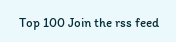Top 100 Join the rss feed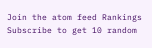Join the atom feed Rankings
Subscribe to get 10 random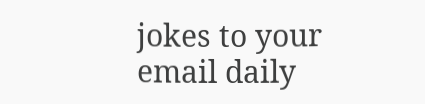jokes to your email daily